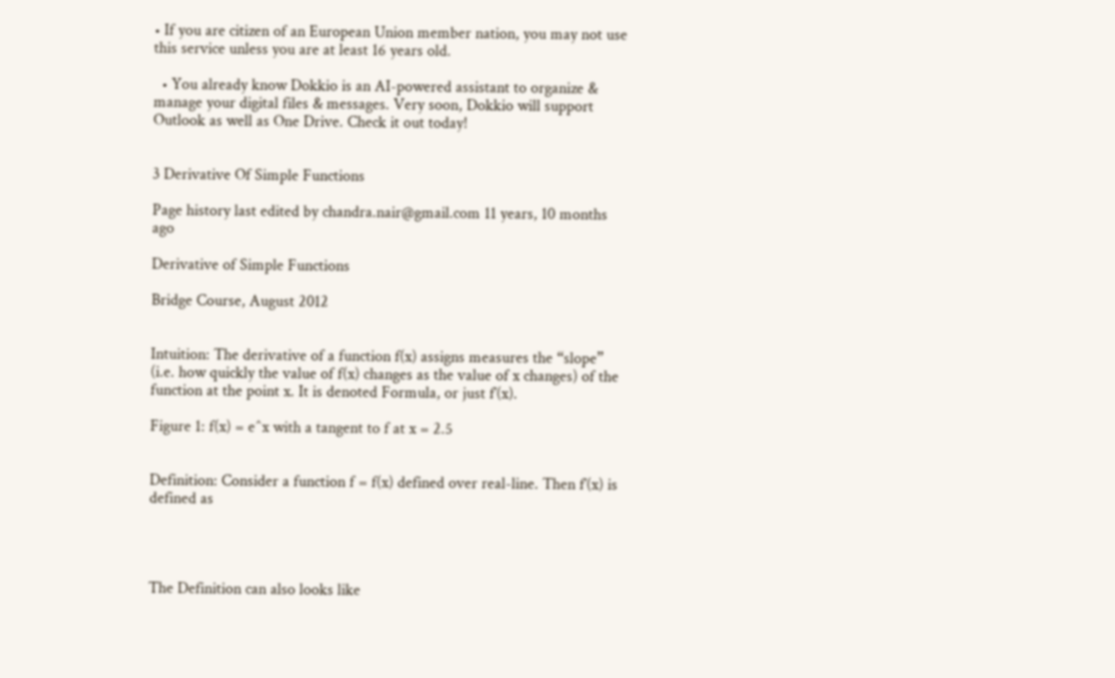• If you are citizen of an European Union member nation, you may not use this service unless you are at least 16 years old.

  • You already know Dokkio is an AI-powered assistant to organize & manage your digital files & messages. Very soon, Dokkio will support Outlook as well as One Drive. Check it out today!


3 Derivative Of Simple Functions

Page history last edited by chandra.nair@gmail.com 11 years, 10 months ago

Derivative of Simple Functions

Bridge Course, August 2012


Intuition: The derivative of a function f(x) assigns measures the “slope” (i.e. how quickly the value of f(x) changes as the value of x changes) of the function at the point x. It is denoted Formula, or just f′(x).

Figure 1: f(x) = e^x with a tangent to f at x = 2.5


Definition: Consider a function f = f(x) defined over real-line. Then f′(x) is defined as




The Definition can also looks like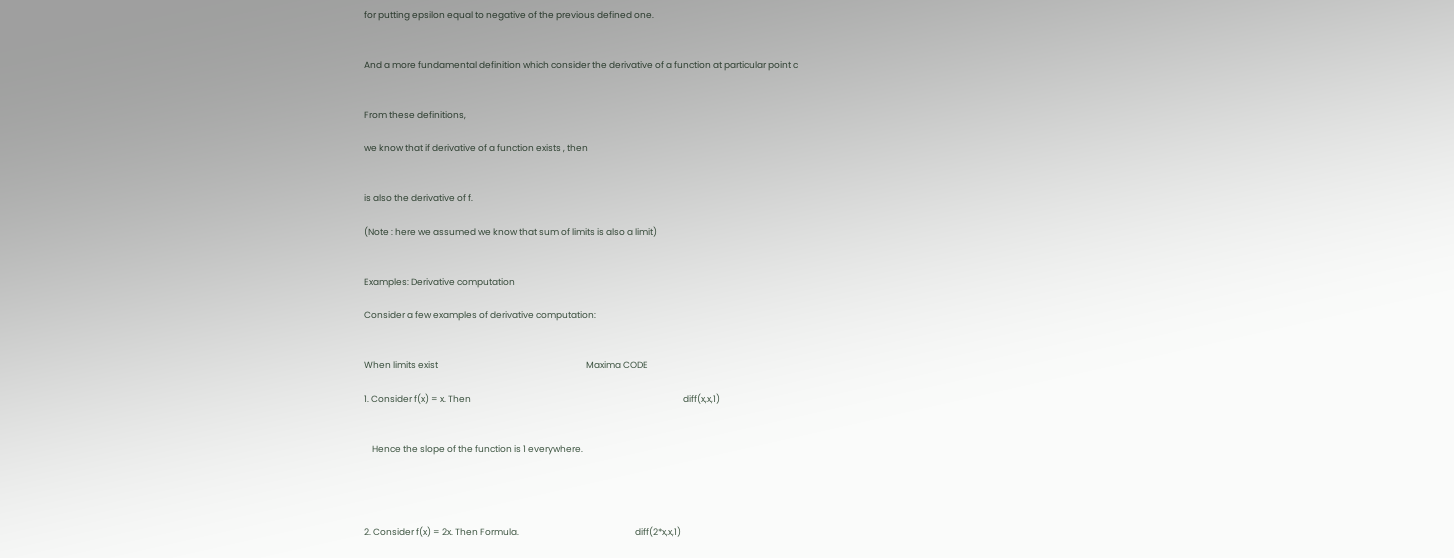for putting epsilon equal to negative of the previous defined one.


And a more fundamental definition which consider the derivative of a function at particular point c


From these definitions,

we know that if derivative of a function exists , then


is also the derivative of f.

(Note : here we assumed we know that sum of limits is also a limit)


Examples: Derivative computation

Consider a few examples of derivative computation:


When limits exist                                                                          Maxima CODE

1. Consider f(x) = x. Then                                                                                                          diff(x,x,1)


    Hence the slope of the function is 1 everywhere.




2. Consider f(x) = 2x. Then Formula.                                                          diff(2*x,x,1)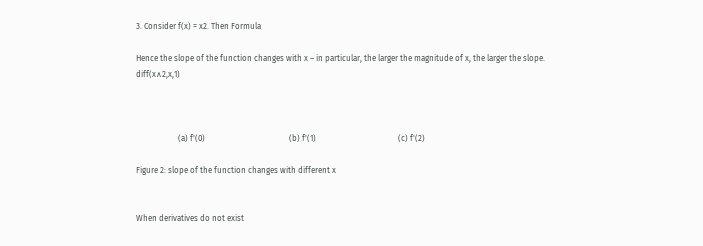3. Consider f(x) = x2. Then Formula

Hence the slope of the function changes with x – in particular, the larger the magnitude of x, the larger the slope.                                                                                                                                                  diff(x∧2,x,1)



                     (a) f'(0)                                          (b) f'(1)                                         (c) f'(2)

Figure 2: slope of the function changes with different x


When derivatives do not exist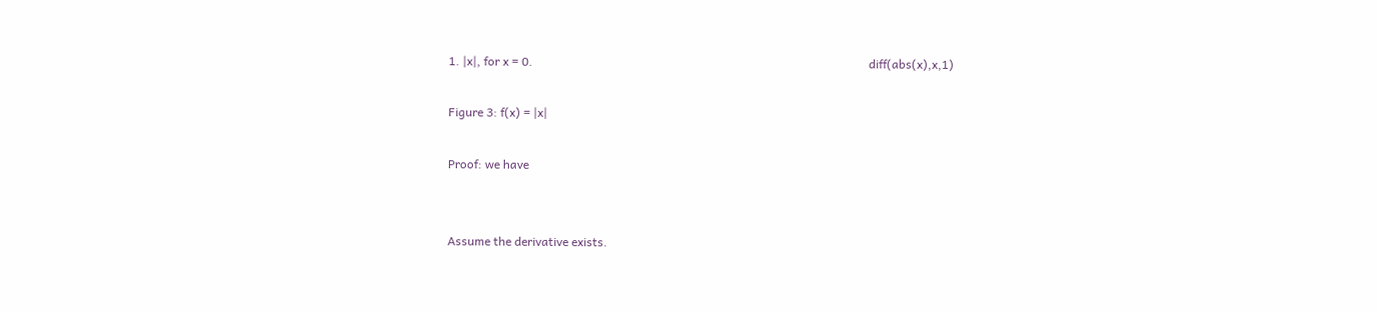1. |x|, for x = 0.                                                                                                                diff(abs(x),x,1)

Figure 3: f(x) = |x|

Proof: we have


Assume the derivative exists.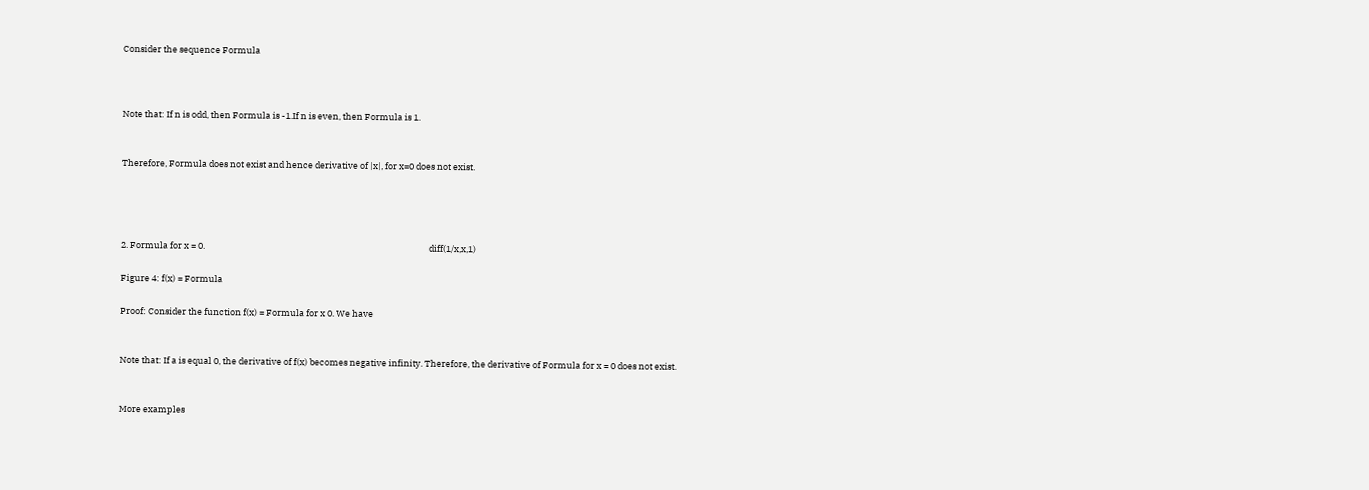Consider the sequence Formula



Note that: If n is odd, then Formula is -1.If n is even, then Formula is 1.


Therefore, Formula does not exist and hence derivative of |x|, for x=0 does not exist.




2. Formula for x = 0.                                                                                                                diff(1/x,x,1)

Figure 4: f(x) = Formula

Proof: Consider the function f(x) = Formula for x 0. We have


Note that: If a is equal 0, the derivative of f(x) becomes negative infinity. Therefore, the derivative of Formula for x = 0 does not exist.


More examples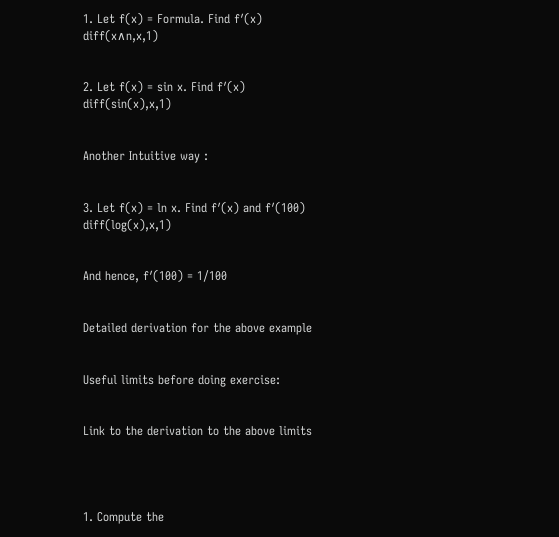1. Let f(x) = Formula. Find f′(x)                                                                                           diff(x∧n,x,1)


2. Let f(x) = sin x. Find f′(x)                                                                                          diff(sin(x),x,1)


Another Intuitive way :


3. Let f(x) = ln x. Find f′(x) and f′(100)                                                                           diff(log(x),x,1)


And hence, f′(100) = 1/100


Detailed derivation for the above example


Useful limits before doing exercise:


Link to the derivation to the above limits




1. Compute the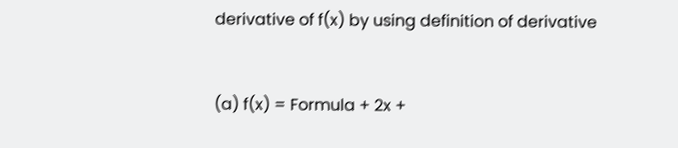derivative of f(x) by using definition of derivative


(a) f(x) = Formula + 2x +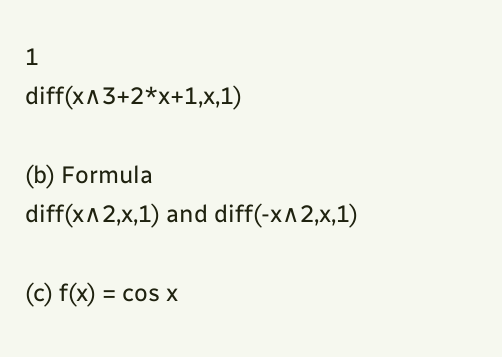1                                                                                         diff(x∧3+2*x+1,x,1)

(b) Formula                                                           diff(x∧2,x,1) and diff(-x∧2,x,1)

(c) f(x) = cos x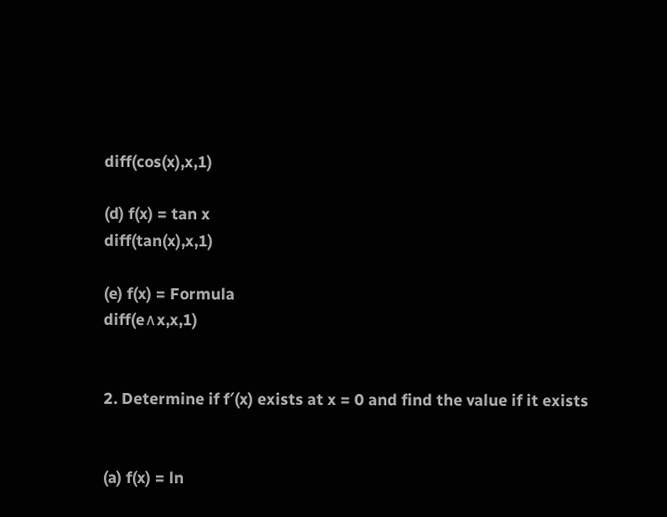diff(cos(x),x,1)

(d) f(x) = tan x                                                                                                              diff(tan(x),x,1)

(e) f(x) = Formula                                                                                                                  diff(e∧x,x,1)


2. Determine if f′(x) exists at x = 0 and find the value if it exists


(a) f(x) = ln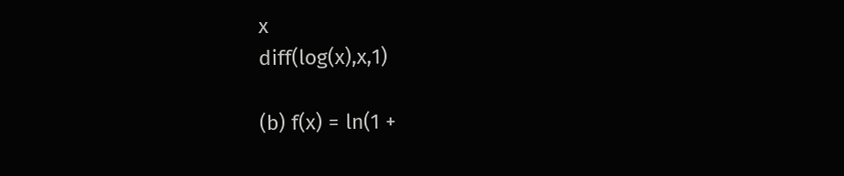x                                                                                                                 diff(log(x),x,1)

(b) f(x) = ln(1 +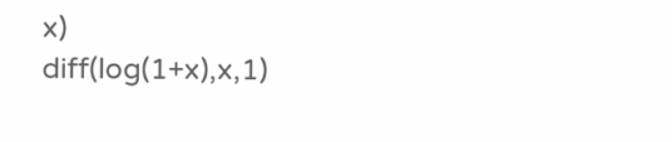x)                                                                                                      diff(log(1+x),x,1)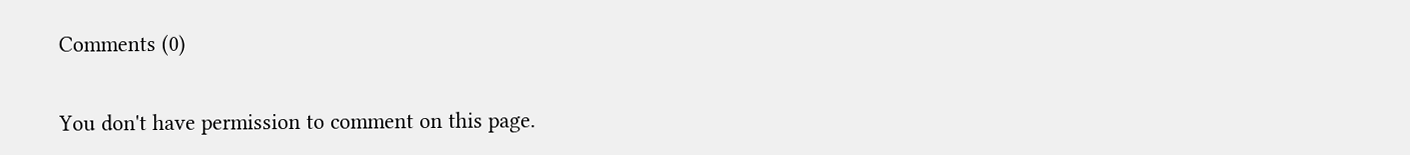Comments (0)

You don't have permission to comment on this page.